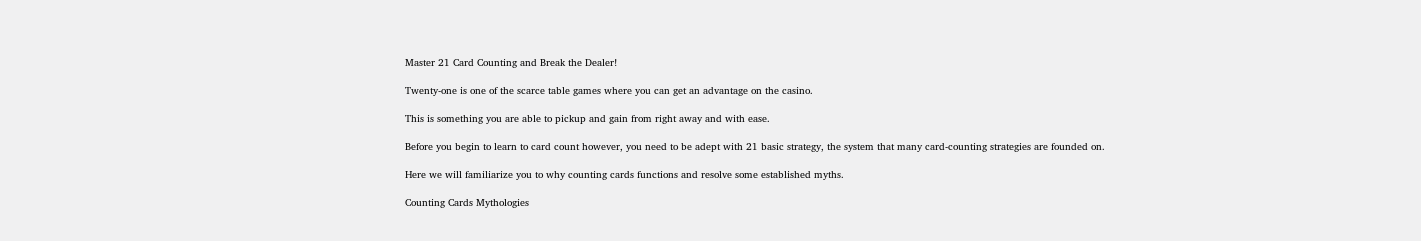Master 21 Card Counting and Break the Dealer!

Twenty-one is one of the scarce table games where you can get an advantage on the casino.

This is something you are able to pickup and gain from right away and with ease.

Before you begin to learn to card count however, you need to be adept with 21 basic strategy, the system that many card-counting strategies are founded on.

Here we will familiarize you to why counting cards functions and resolve some established myths.

Counting Cards Mythologies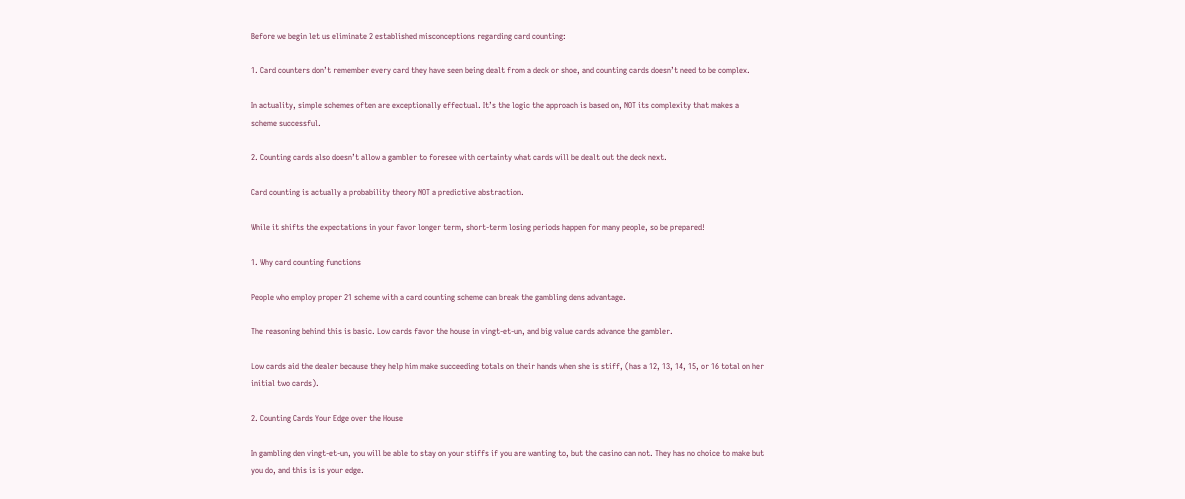Before we begin let us eliminate 2 established misconceptions regarding card counting:

1. Card counters don’t remember every card they have seen being dealt from a deck or shoe, and counting cards doesn’t need to be complex.

In actuality, simple schemes often are exceptionally effectual. It’s the logic the approach is based on, NOT its complexity that makes a scheme successful.

2. Counting cards also doesn’t allow a gambler to foresee with certainty what cards will be dealt out the deck next.

Card counting is actually a probability theory NOT a predictive abstraction.

While it shifts the expectations in your favor longer term, short-term losing periods happen for many people, so be prepared!

1. Why card counting functions

People who employ proper 21 scheme with a card counting scheme can break the gambling dens advantage.

The reasoning behind this is basic. Low cards favor the house in vingt-et-un, and big value cards advance the gambler.

Low cards aid the dealer because they help him make succeeding totals on their hands when she is stiff, (has a 12, 13, 14, 15, or 16 total on her initial two cards).

2. Counting Cards Your Edge over the House

In gambling den vingt-et-un, you will be able to stay on your stiffs if you are wanting to, but the casino can not. They has no choice to make but you do, and this is is your edge.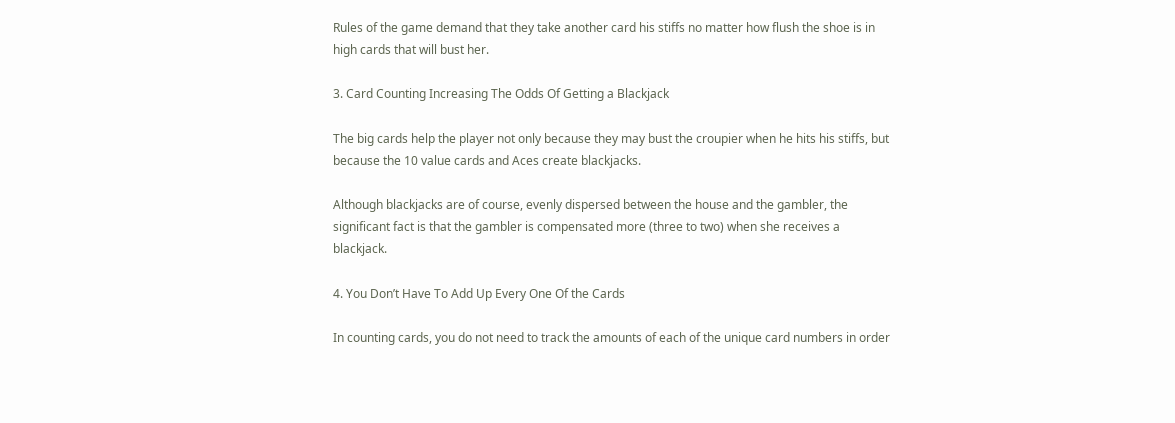Rules of the game demand that they take another card his stiffs no matter how flush the shoe is in high cards that will bust her.

3. Card Counting Increasing The Odds Of Getting a Blackjack

The big cards help the player not only because they may bust the croupier when he hits his stiffs, but because the 10 value cards and Aces create blackjacks.

Although blackjacks are of course, evenly dispersed between the house and the gambler, the significant fact is that the gambler is compensated more (three to two) when she receives a blackjack.

4. You Don’t Have To Add Up Every One Of the Cards

In counting cards, you do not need to track the amounts of each of the unique card numbers in order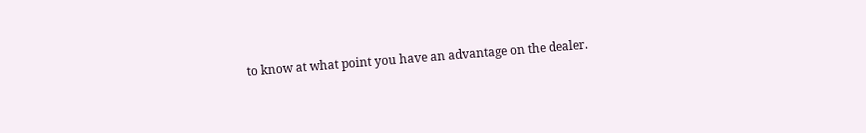to know at what point you have an advantage on the dealer.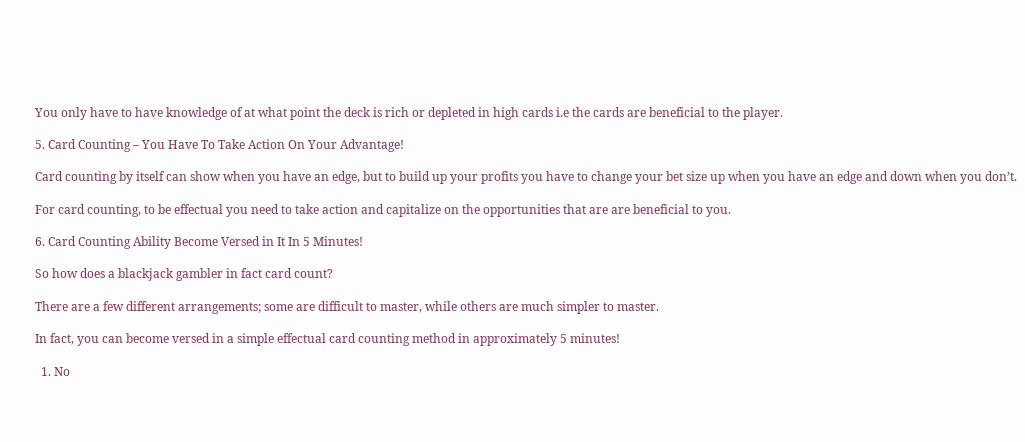You only have to have knowledge of at what point the deck is rich or depleted in high cards i.e the cards are beneficial to the player.

5. Card Counting – You Have To Take Action On Your Advantage!

Card counting by itself can show when you have an edge, but to build up your profits you have to change your bet size up when you have an edge and down when you don’t.

For card counting, to be effectual you need to take action and capitalize on the opportunities that are are beneficial to you.

6. Card Counting Ability Become Versed in It In 5 Minutes!

So how does a blackjack gambler in fact card count?

There are a few different arrangements; some are difficult to master, while others are much simpler to master.

In fact, you can become versed in a simple effectual card counting method in approximately 5 minutes!

  1. No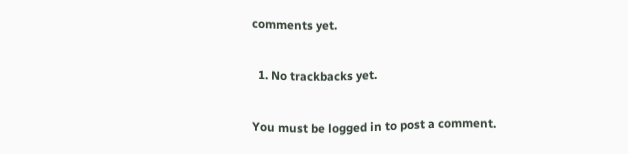comments yet.

  1. No trackbacks yet.

You must be logged in to post a comment.